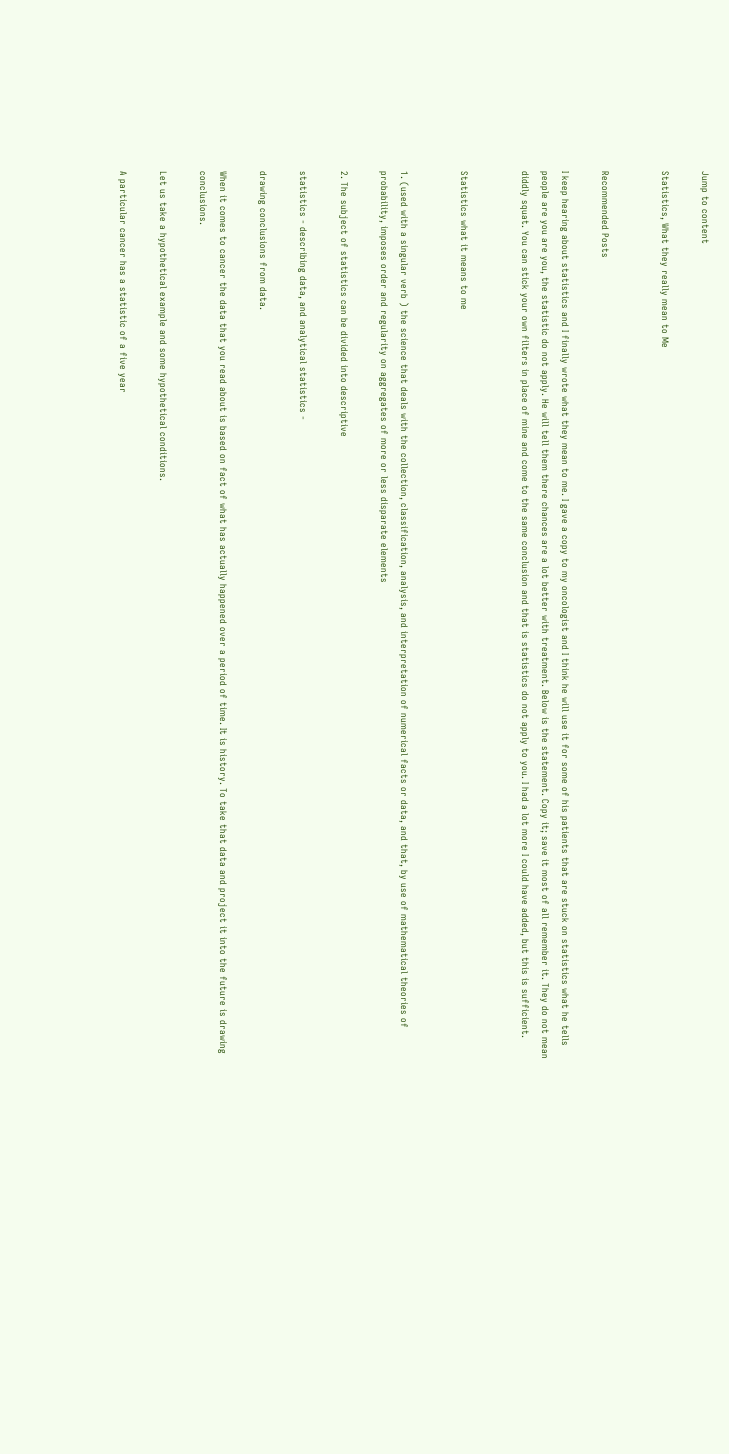Jump to content

Statistics, What they really mean to Me


Recommended Posts

I keep hearing about statistics and I finally wrote what they mean to me. I gave a copy to my oncologist and I think he will use it for some of his patients that are stuck on statistics what he tells people are you are you, the statistic do not apply. He will tell them there chances are a lot better with treatment. Below is the statement. Copy it; save it most of all remember it. They do not mean diddly squat. You can stick your own filters in place of mine and come to the same conclusion and that is statistics do not apply to you. I had a lot more I could have added, but this is sufficient.


Statistics what it means to me


1. (used with a singular verb ) the science that deals with the collection, classification, analysis, and interpretation of numerical facts or data, and that, by use of mathematical theories of probability, imposes order and regularity on aggregates of more or less disparate elements

2. The subject of statistics can be divided into descriptive

statistics - describing data, and analytical statistics -

drawing conclusions from data.

When it comes to cancer the data that you read about is based on fact of what has actually happened over a period of time. It is history. To take that data and project it into the future is drawing conclusions.

Let us take a hypothetical example and some hypothetical conditions.

A particular cancer has a statistic of a five year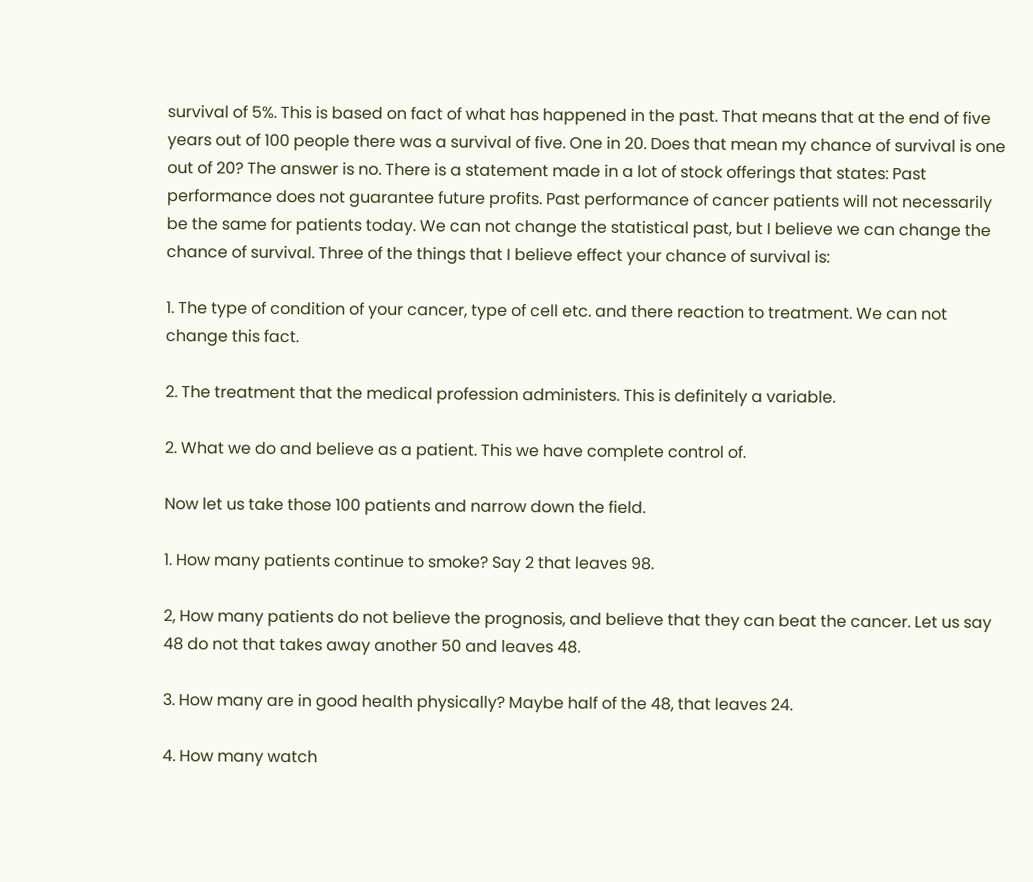survival of 5%. This is based on fact of what has happened in the past. That means that at the end of five years out of 100 people there was a survival of five. One in 20. Does that mean my chance of survival is one out of 20? The answer is no. There is a statement made in a lot of stock offerings that states: Past performance does not guarantee future profits. Past performance of cancer patients will not necessarily be the same for patients today. We can not change the statistical past, but I believe we can change the chance of survival. Three of the things that I believe effect your chance of survival is:

1. The type of condition of your cancer, type of cell etc. and there reaction to treatment. We can not change this fact.

2. The treatment that the medical profession administers. This is definitely a variable.

2. What we do and believe as a patient. This we have complete control of.

Now let us take those 100 patients and narrow down the field.

1. How many patients continue to smoke? Say 2 that leaves 98.

2, How many patients do not believe the prognosis, and believe that they can beat the cancer. Let us say 48 do not that takes away another 50 and leaves 48.

3. How many are in good health physically? Maybe half of the 48, that leaves 24.

4. How many watch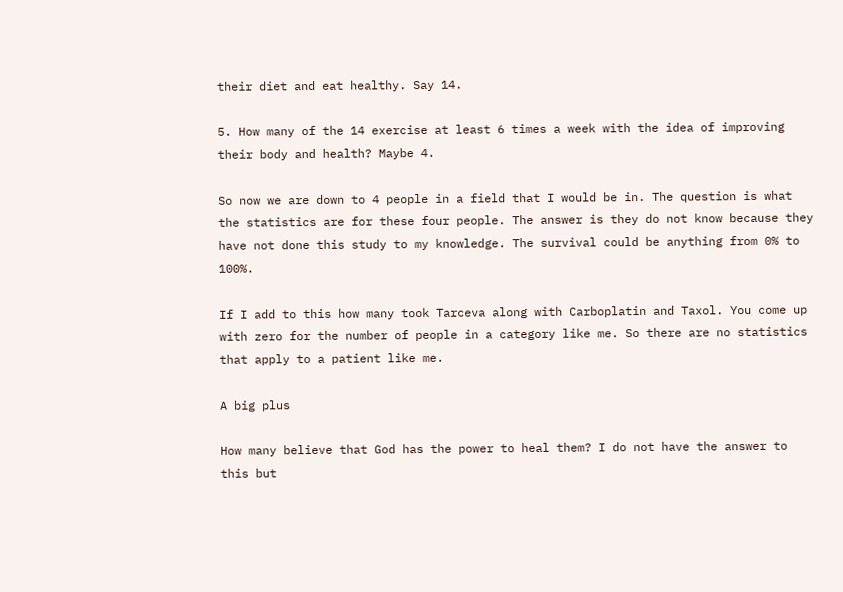their diet and eat healthy. Say 14.

5. How many of the 14 exercise at least 6 times a week with the idea of improving their body and health? Maybe 4.

So now we are down to 4 people in a field that I would be in. The question is what the statistics are for these four people. The answer is they do not know because they have not done this study to my knowledge. The survival could be anything from 0% to 100%.

If I add to this how many took Tarceva along with Carboplatin and Taxol. You come up with zero for the number of people in a category like me. So there are no statistics that apply to a patient like me.

A big plus

How many believe that God has the power to heal them? I do not have the answer to this but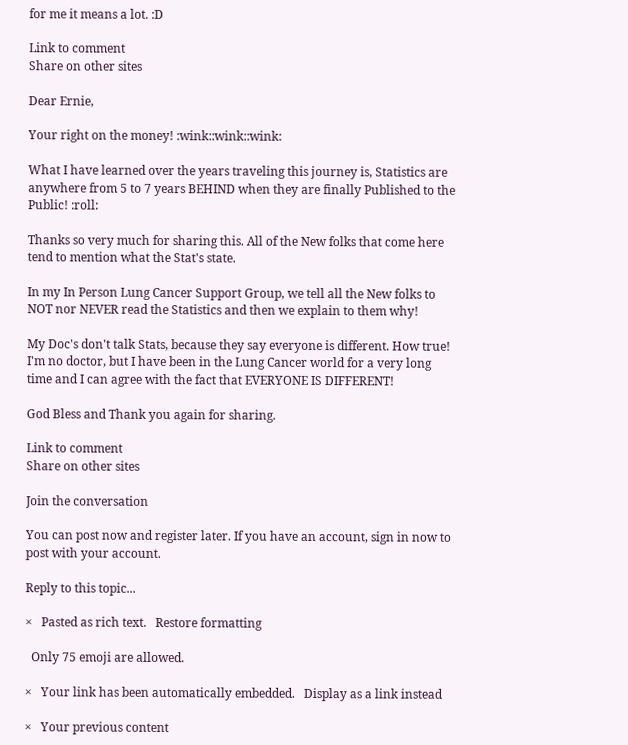for me it means a lot. :D

Link to comment
Share on other sites

Dear Ernie,

Your right on the money! :wink::wink::wink:

What I have learned over the years traveling this journey is, Statistics are anywhere from 5 to 7 years BEHIND when they are finally Published to the Public! :roll:

Thanks so very much for sharing this. All of the New folks that come here tend to mention what the Stat's state.

In my In Person Lung Cancer Support Group, we tell all the New folks to NOT nor NEVER read the Statistics and then we explain to them why!

My Doc's don't talk Stats, because they say everyone is different. How true! I'm no doctor, but I have been in the Lung Cancer world for a very long time and I can agree with the fact that EVERYONE IS DIFFERENT!

God Bless and Thank you again for sharing.

Link to comment
Share on other sites

Join the conversation

You can post now and register later. If you have an account, sign in now to post with your account.

Reply to this topic...

×   Pasted as rich text.   Restore formatting

  Only 75 emoji are allowed.

×   Your link has been automatically embedded.   Display as a link instead

×   Your previous content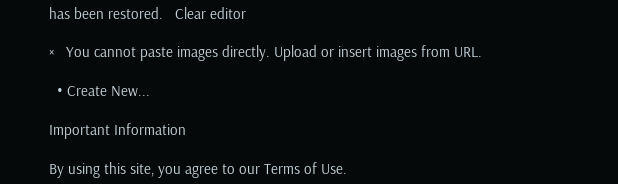has been restored.   Clear editor

×   You cannot paste images directly. Upload or insert images from URL.

  • Create New...

Important Information

By using this site, you agree to our Terms of Use.